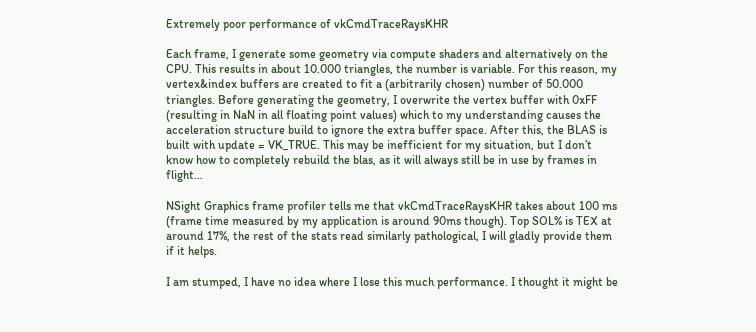Extremely poor performance of vkCmdTraceRaysKHR

Each frame, I generate some geometry via compute shaders and alternatively on the CPU. This results in about 10.000 triangles, the number is variable. For this reason, my vertex&index buffers are created to fit a (arbitrarily chosen) number of 50.000 triangles. Before generating the geometry, I overwrite the vertex buffer with 0xFF (resulting in NaN in all floating point values) which to my understanding causes the acceleration structure build to ignore the extra buffer space. After this, the BLAS is built with update = VK_TRUE. This may be inefficient for my situation, but I don’t know how to completely rebuild the blas, as it will always still be in use by frames in flight…

NSight Graphics frame profiler tells me that vkCmdTraceRaysKHR takes about 100 ms (frame time measured by my application is around 90ms though). Top SOL% is TEX at around 17%, the rest of the stats read similarly pathological, I will gladly provide them if it helps.

I am stumped, I have no idea where I lose this much performance. I thought it might be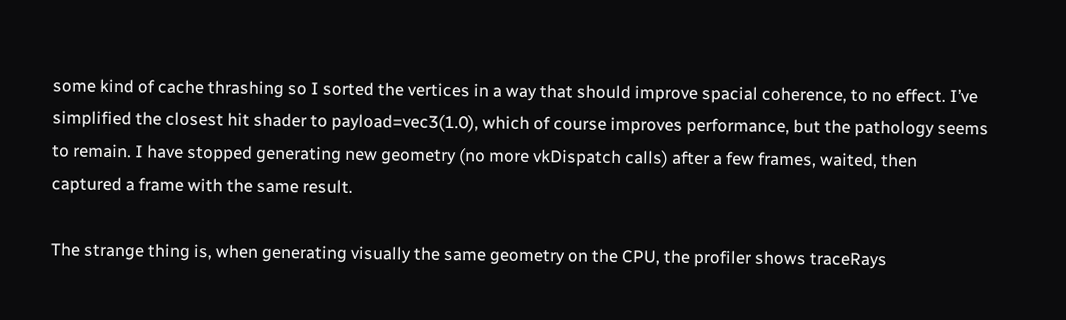some kind of cache thrashing so I sorted the vertices in a way that should improve spacial coherence, to no effect. I’ve simplified the closest hit shader to payload=vec3(1.0), which of course improves performance, but the pathology seems to remain. I have stopped generating new geometry (no more vkDispatch calls) after a few frames, waited, then captured a frame with the same result.

The strange thing is, when generating visually the same geometry on the CPU, the profiler shows traceRays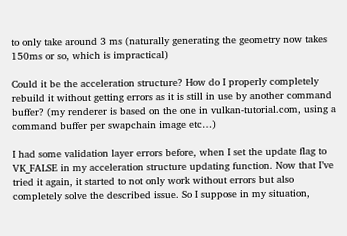to only take around 3 ms (naturally generating the geometry now takes 150ms or so, which is impractical)

Could it be the acceleration structure? How do I properly completely rebuild it without getting errors as it is still in use by another command buffer? (my renderer is based on the one in vulkan-tutorial.com, using a command buffer per swapchain image etc…)

I had some validation layer errors before, when I set the update flag to VK_FALSE in my acceleration structure updating function. Now that I’ve tried it again, it started to not only work without errors but also completely solve the described issue. So I suppose in my situation,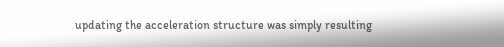updating the acceleration structure was simply resulting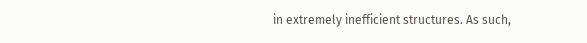in extremely inefficient structures. As such,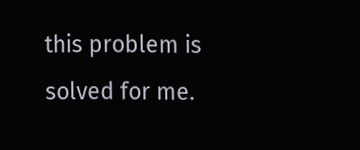this problem is solved for me.